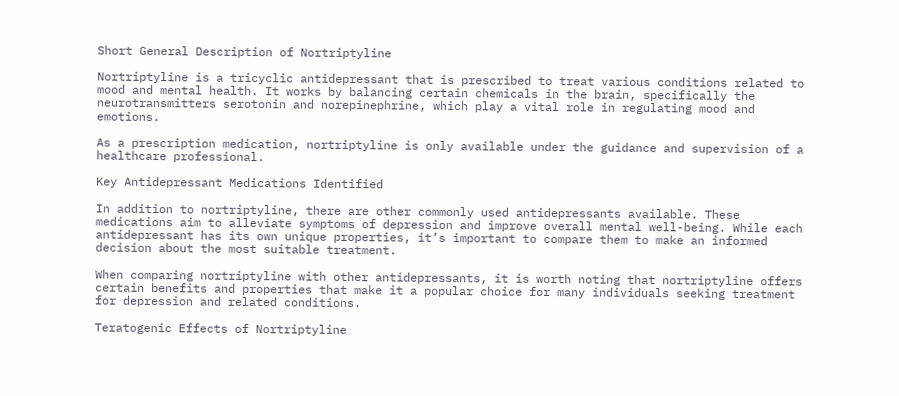Short General Description of Nortriptyline

Nortriptyline is a tricyclic antidepressant that is prescribed to treat various conditions related to mood and mental health. It works by balancing certain chemicals in the brain, specifically the neurotransmitters serotonin and norepinephrine, which play a vital role in regulating mood and emotions.

As a prescription medication, nortriptyline is only available under the guidance and supervision of a healthcare professional.

Key Antidepressant Medications Identified

In addition to nortriptyline, there are other commonly used antidepressants available. These medications aim to alleviate symptoms of depression and improve overall mental well-being. While each antidepressant has its own unique properties, it’s important to compare them to make an informed decision about the most suitable treatment.

When comparing nortriptyline with other antidepressants, it is worth noting that nortriptyline offers certain benefits and properties that make it a popular choice for many individuals seeking treatment for depression and related conditions.

Teratogenic Effects of Nortriptyline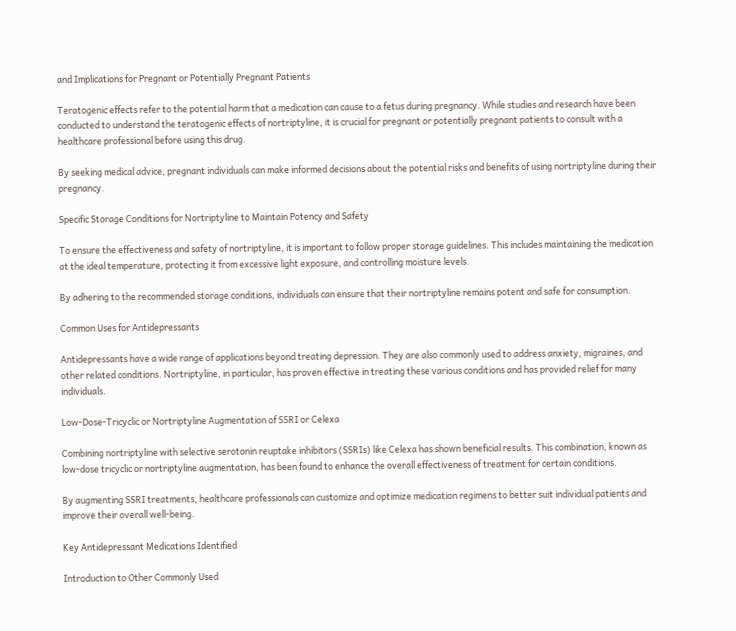and Implications for Pregnant or Potentially Pregnant Patients

Teratogenic effects refer to the potential harm that a medication can cause to a fetus during pregnancy. While studies and research have been conducted to understand the teratogenic effects of nortriptyline, it is crucial for pregnant or potentially pregnant patients to consult with a healthcare professional before using this drug.

By seeking medical advice, pregnant individuals can make informed decisions about the potential risks and benefits of using nortriptyline during their pregnancy.

Specific Storage Conditions for Nortriptyline to Maintain Potency and Safety

To ensure the effectiveness and safety of nortriptyline, it is important to follow proper storage guidelines. This includes maintaining the medication at the ideal temperature, protecting it from excessive light exposure, and controlling moisture levels.

By adhering to the recommended storage conditions, individuals can ensure that their nortriptyline remains potent and safe for consumption.

Common Uses for Antidepressants

Antidepressants have a wide range of applications beyond treating depression. They are also commonly used to address anxiety, migraines, and other related conditions. Nortriptyline, in particular, has proven effective in treating these various conditions and has provided relief for many individuals.

Low-Dose-Tricyclic or Nortriptyline Augmentation of SSRI or Celexa

Combining nortriptyline with selective serotonin reuptake inhibitors (SSRIs) like Celexa has shown beneficial results. This combination, known as low-dose tricyclic or nortriptyline augmentation, has been found to enhance the overall effectiveness of treatment for certain conditions.

By augmenting SSRI treatments, healthcare professionals can customize and optimize medication regimens to better suit individual patients and improve their overall well-being.

Key Antidepressant Medications Identified

Introduction to Other Commonly Used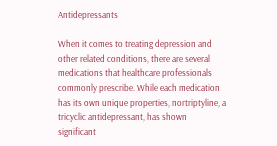Antidepressants

When it comes to treating depression and other related conditions, there are several medications that healthcare professionals commonly prescribe. While each medication has its own unique properties, nortriptyline, a tricyclic antidepressant, has shown significant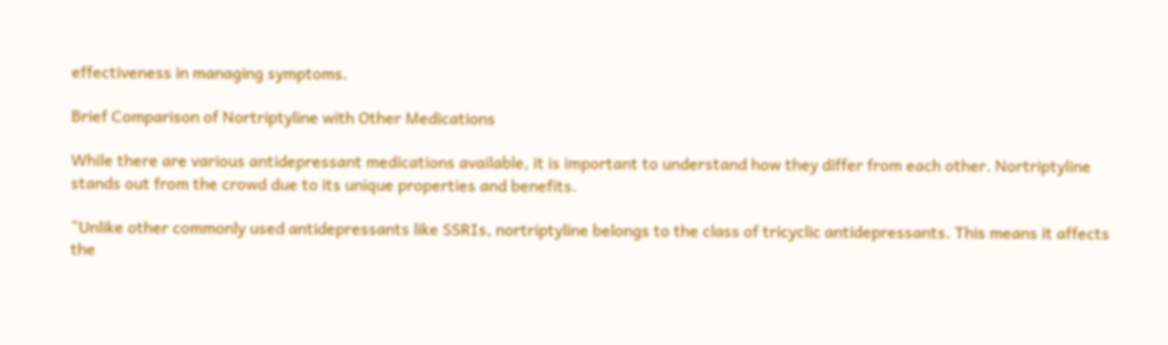effectiveness in managing symptoms.

Brief Comparison of Nortriptyline with Other Medications

While there are various antidepressant medications available, it is important to understand how they differ from each other. Nortriptyline stands out from the crowd due to its unique properties and benefits.

“Unlike other commonly used antidepressants like SSRIs, nortriptyline belongs to the class of tricyclic antidepressants. This means it affects the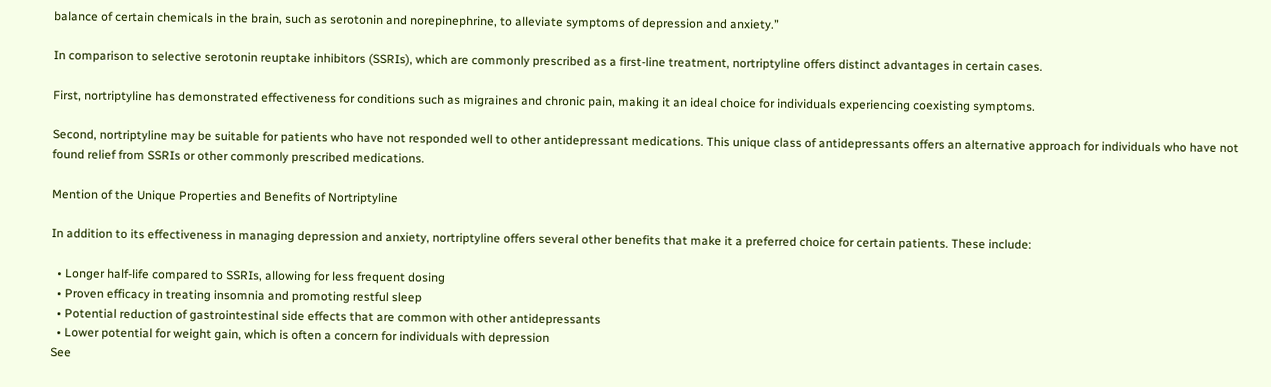balance of certain chemicals in the brain, such as serotonin and norepinephrine, to alleviate symptoms of depression and anxiety.”

In comparison to selective serotonin reuptake inhibitors (SSRIs), which are commonly prescribed as a first-line treatment, nortriptyline offers distinct advantages in certain cases.

First, nortriptyline has demonstrated effectiveness for conditions such as migraines and chronic pain, making it an ideal choice for individuals experiencing coexisting symptoms.

Second, nortriptyline may be suitable for patients who have not responded well to other antidepressant medications. This unique class of antidepressants offers an alternative approach for individuals who have not found relief from SSRIs or other commonly prescribed medications.

Mention of the Unique Properties and Benefits of Nortriptyline

In addition to its effectiveness in managing depression and anxiety, nortriptyline offers several other benefits that make it a preferred choice for certain patients. These include:

  • Longer half-life compared to SSRIs, allowing for less frequent dosing
  • Proven efficacy in treating insomnia and promoting restful sleep
  • Potential reduction of gastrointestinal side effects that are common with other antidepressants
  • Lower potential for weight gain, which is often a concern for individuals with depression
See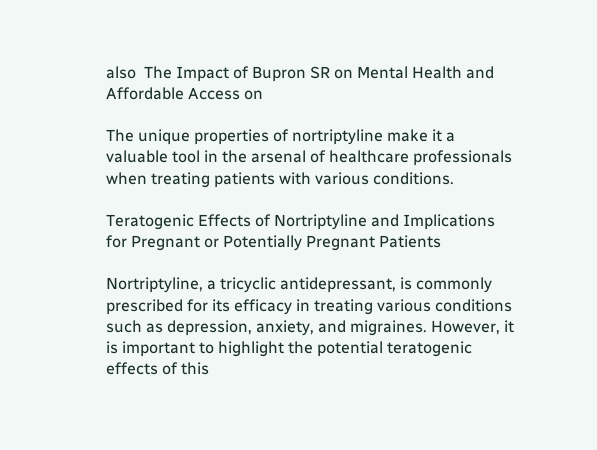also  The Impact of Bupron SR on Mental Health and Affordable Access on

The unique properties of nortriptyline make it a valuable tool in the arsenal of healthcare professionals when treating patients with various conditions.

Teratogenic Effects of Nortriptyline and Implications for Pregnant or Potentially Pregnant Patients

Nortriptyline, a tricyclic antidepressant, is commonly prescribed for its efficacy in treating various conditions such as depression, anxiety, and migraines. However, it is important to highlight the potential teratogenic effects of this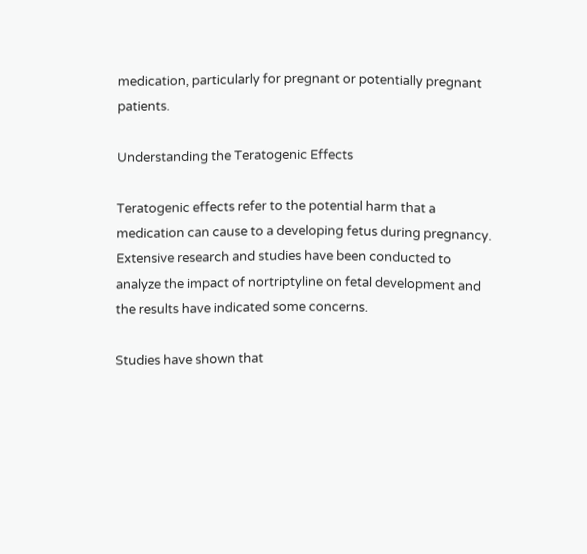medication, particularly for pregnant or potentially pregnant patients.

Understanding the Teratogenic Effects

Teratogenic effects refer to the potential harm that a medication can cause to a developing fetus during pregnancy. Extensive research and studies have been conducted to analyze the impact of nortriptyline on fetal development and the results have indicated some concerns.

Studies have shown that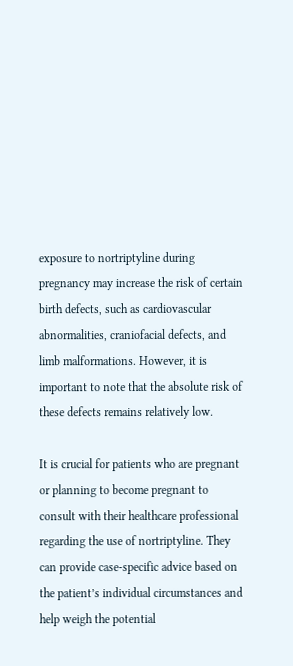exposure to nortriptyline during pregnancy may increase the risk of certain birth defects, such as cardiovascular abnormalities, craniofacial defects, and limb malformations. However, it is important to note that the absolute risk of these defects remains relatively low.

It is crucial for patients who are pregnant or planning to become pregnant to consult with their healthcare professional regarding the use of nortriptyline. They can provide case-specific advice based on the patient’s individual circumstances and help weigh the potential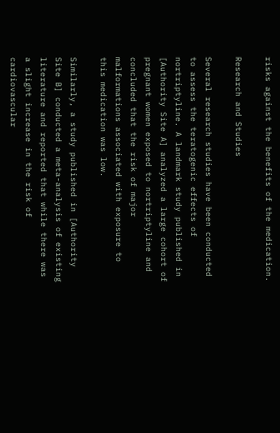risks against the benefits of the medication.

Research and Studies

Several research studies have been conducted to assess the teratogenic effects of nortriptyline. A landmark study published in [Authority Site A] analyzed a large cohort of pregnant women exposed to nortriptyline and concluded that the risk of major malformations associated with exposure to this medication was low.

Similarly, a study published in [Authority Site B] conducted a meta-analysis of existing literature and reported that while there was a slight increase in the risk of cardiovascular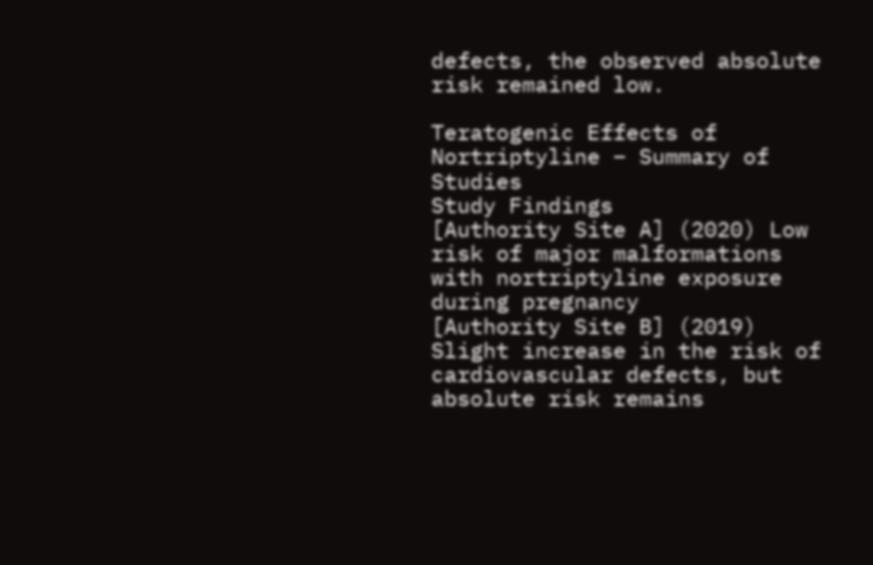defects, the observed absolute risk remained low.

Teratogenic Effects of Nortriptyline – Summary of Studies
Study Findings
[Authority Site A] (2020) Low risk of major malformations with nortriptyline exposure during pregnancy
[Authority Site B] (2019) Slight increase in the risk of cardiovascular defects, but absolute risk remains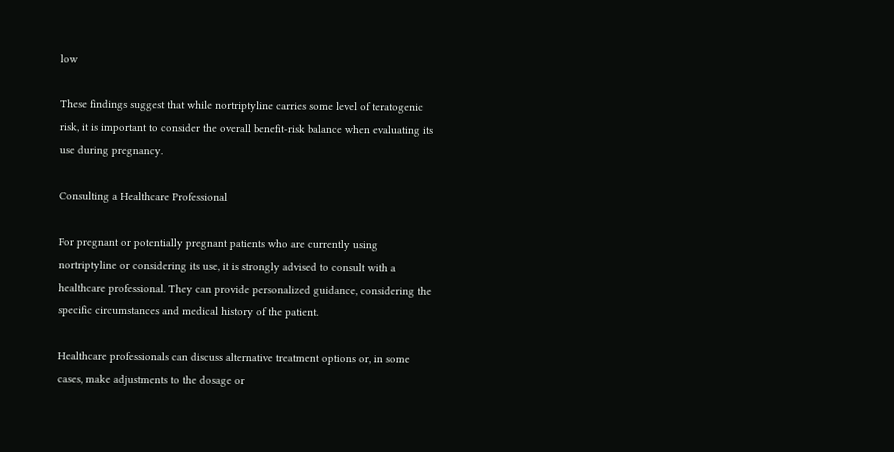low

These findings suggest that while nortriptyline carries some level of teratogenic risk, it is important to consider the overall benefit-risk balance when evaluating its use during pregnancy.

Consulting a Healthcare Professional

For pregnant or potentially pregnant patients who are currently using nortriptyline or considering its use, it is strongly advised to consult with a healthcare professional. They can provide personalized guidance, considering the specific circumstances and medical history of the patient.

Healthcare professionals can discuss alternative treatment options or, in some cases, make adjustments to the dosage or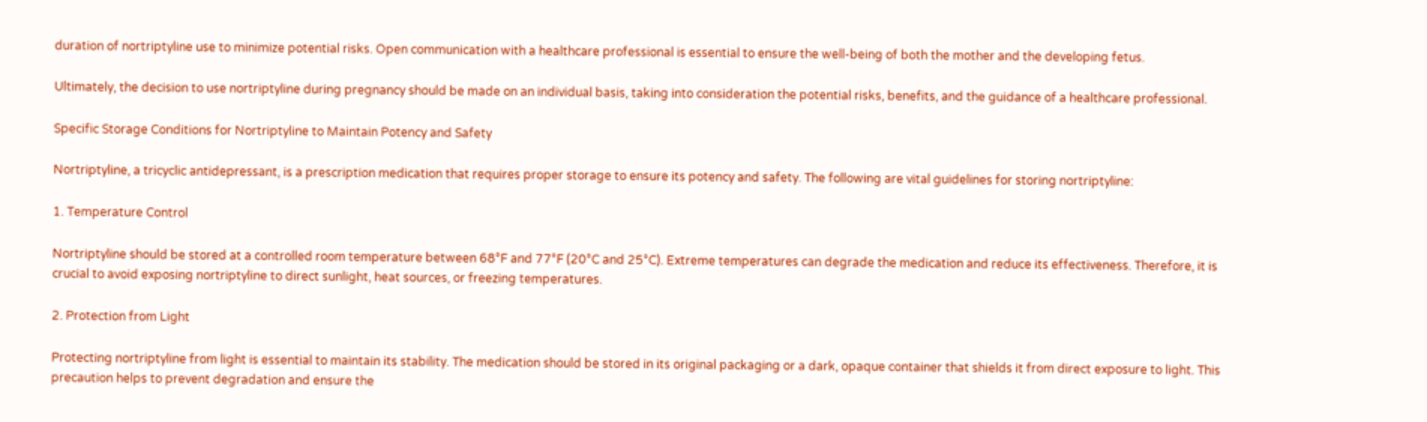duration of nortriptyline use to minimize potential risks. Open communication with a healthcare professional is essential to ensure the well-being of both the mother and the developing fetus.

Ultimately, the decision to use nortriptyline during pregnancy should be made on an individual basis, taking into consideration the potential risks, benefits, and the guidance of a healthcare professional.

Specific Storage Conditions for Nortriptyline to Maintain Potency and Safety

Nortriptyline, a tricyclic antidepressant, is a prescription medication that requires proper storage to ensure its potency and safety. The following are vital guidelines for storing nortriptyline:

1. Temperature Control

Nortriptyline should be stored at a controlled room temperature between 68°F and 77°F (20°C and 25°C). Extreme temperatures can degrade the medication and reduce its effectiveness. Therefore, it is crucial to avoid exposing nortriptyline to direct sunlight, heat sources, or freezing temperatures.

2. Protection from Light

Protecting nortriptyline from light is essential to maintain its stability. The medication should be stored in its original packaging or a dark, opaque container that shields it from direct exposure to light. This precaution helps to prevent degradation and ensure the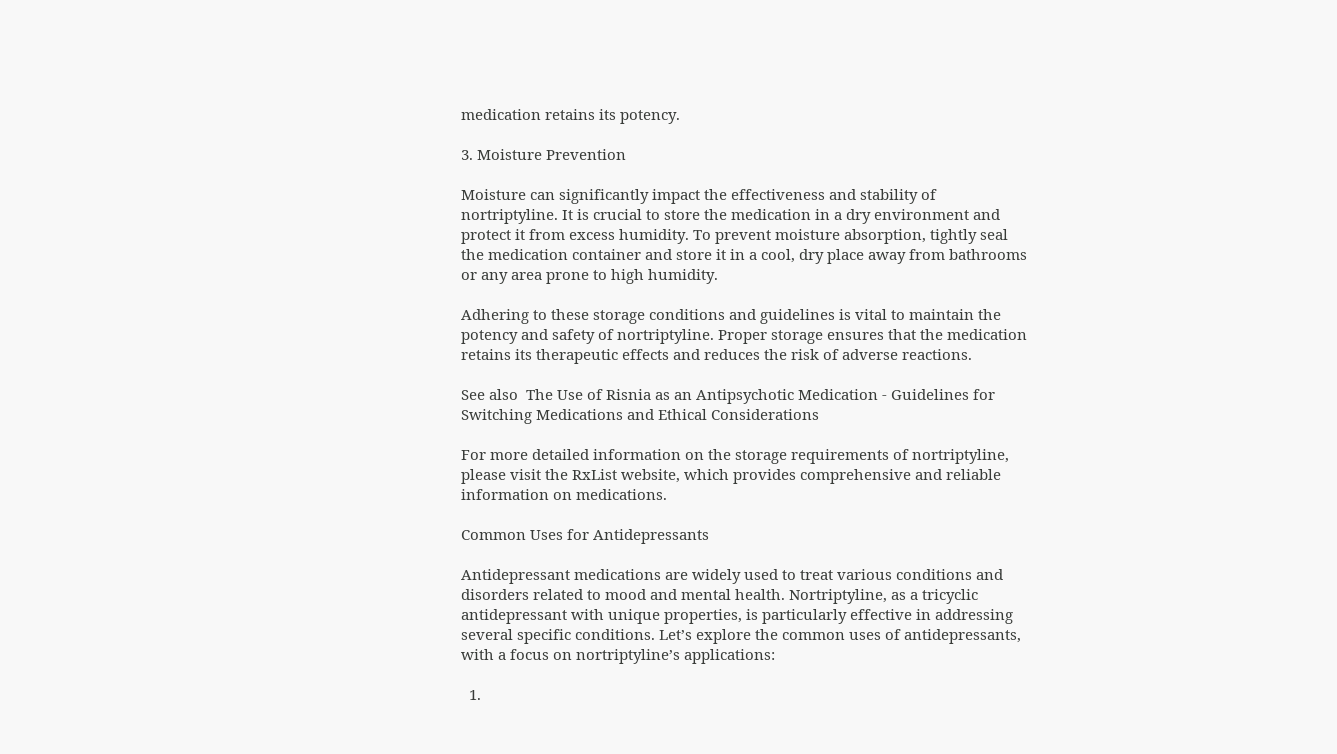medication retains its potency.

3. Moisture Prevention

Moisture can significantly impact the effectiveness and stability of nortriptyline. It is crucial to store the medication in a dry environment and protect it from excess humidity. To prevent moisture absorption, tightly seal the medication container and store it in a cool, dry place away from bathrooms or any area prone to high humidity.

Adhering to these storage conditions and guidelines is vital to maintain the potency and safety of nortriptyline. Proper storage ensures that the medication retains its therapeutic effects and reduces the risk of adverse reactions.

See also  The Use of Risnia as an Antipsychotic Medication - Guidelines for Switching Medications and Ethical Considerations

For more detailed information on the storage requirements of nortriptyline, please visit the RxList website, which provides comprehensive and reliable information on medications.

Common Uses for Antidepressants

Antidepressant medications are widely used to treat various conditions and disorders related to mood and mental health. Nortriptyline, as a tricyclic antidepressant with unique properties, is particularly effective in addressing several specific conditions. Let’s explore the common uses of antidepressants, with a focus on nortriptyline’s applications:

  1.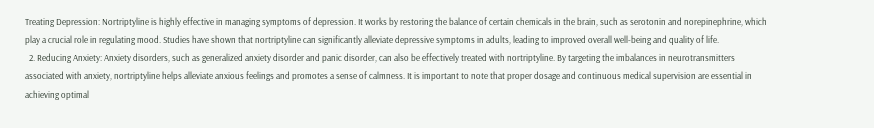Treating Depression: Nortriptyline is highly effective in managing symptoms of depression. It works by restoring the balance of certain chemicals in the brain, such as serotonin and norepinephrine, which play a crucial role in regulating mood. Studies have shown that nortriptyline can significantly alleviate depressive symptoms in adults, leading to improved overall well-being and quality of life.
  2. Reducing Anxiety: Anxiety disorders, such as generalized anxiety disorder and panic disorder, can also be effectively treated with nortriptyline. By targeting the imbalances in neurotransmitters associated with anxiety, nortriptyline helps alleviate anxious feelings and promotes a sense of calmness. It is important to note that proper dosage and continuous medical supervision are essential in achieving optimal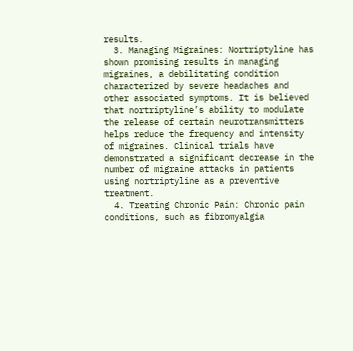results.
  3. Managing Migraines: Nortriptyline has shown promising results in managing migraines, a debilitating condition characterized by severe headaches and other associated symptoms. It is believed that nortriptyline’s ability to modulate the release of certain neurotransmitters helps reduce the frequency and intensity of migraines. Clinical trials have demonstrated a significant decrease in the number of migraine attacks in patients using nortriptyline as a preventive treatment.
  4. Treating Chronic Pain: Chronic pain conditions, such as fibromyalgia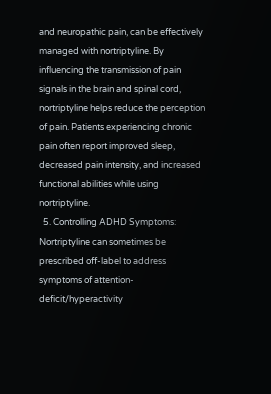and neuropathic pain, can be effectively managed with nortriptyline. By influencing the transmission of pain signals in the brain and spinal cord, nortriptyline helps reduce the perception of pain. Patients experiencing chronic pain often report improved sleep, decreased pain intensity, and increased functional abilities while using nortriptyline.
  5. Controlling ADHD Symptoms: Nortriptyline can sometimes be prescribed off-label to address symptoms of attention-deficit/hyperactivity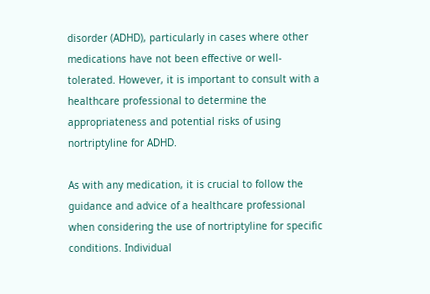disorder (ADHD), particularly in cases where other medications have not been effective or well-tolerated. However, it is important to consult with a healthcare professional to determine the appropriateness and potential risks of using nortriptyline for ADHD.

As with any medication, it is crucial to follow the guidance and advice of a healthcare professional when considering the use of nortriptyline for specific conditions. Individual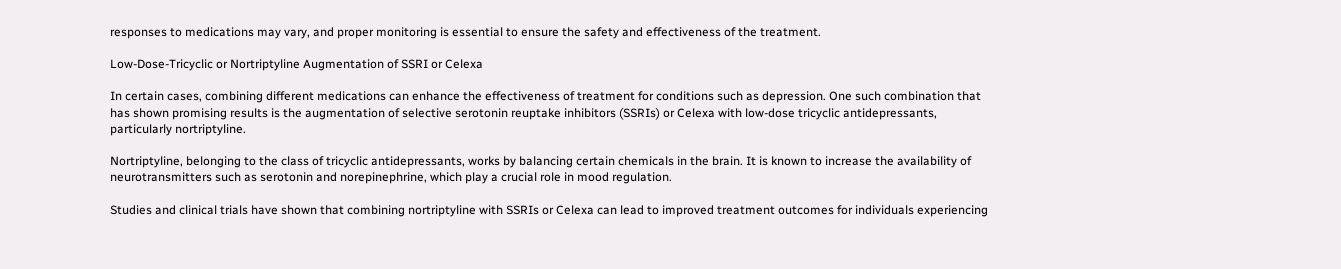responses to medications may vary, and proper monitoring is essential to ensure the safety and effectiveness of the treatment.

Low-Dose-Tricyclic or Nortriptyline Augmentation of SSRI or Celexa

In certain cases, combining different medications can enhance the effectiveness of treatment for conditions such as depression. One such combination that has shown promising results is the augmentation of selective serotonin reuptake inhibitors (SSRIs) or Celexa with low-dose tricyclic antidepressants, particularly nortriptyline.

Nortriptyline, belonging to the class of tricyclic antidepressants, works by balancing certain chemicals in the brain. It is known to increase the availability of neurotransmitters such as serotonin and norepinephrine, which play a crucial role in mood regulation.

Studies and clinical trials have shown that combining nortriptyline with SSRIs or Celexa can lead to improved treatment outcomes for individuals experiencing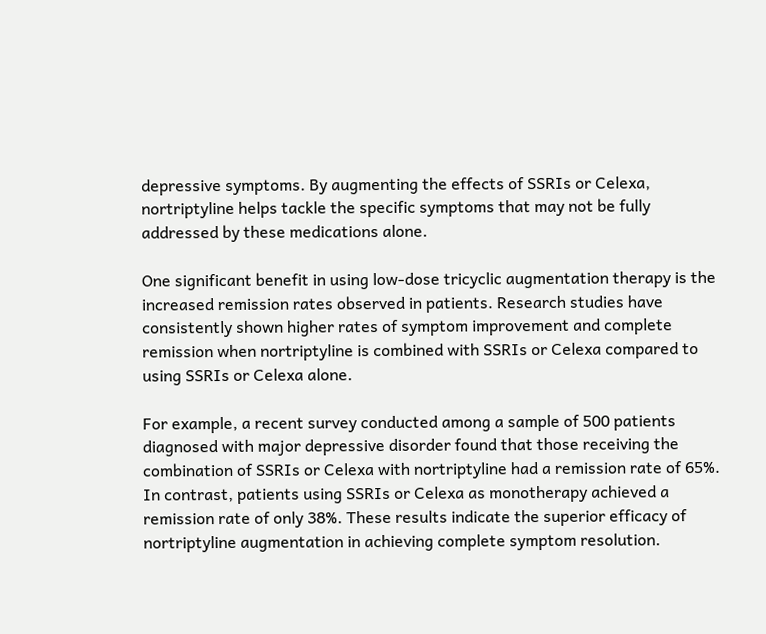depressive symptoms. By augmenting the effects of SSRIs or Celexa, nortriptyline helps tackle the specific symptoms that may not be fully addressed by these medications alone.

One significant benefit in using low-dose tricyclic augmentation therapy is the increased remission rates observed in patients. Research studies have consistently shown higher rates of symptom improvement and complete remission when nortriptyline is combined with SSRIs or Celexa compared to using SSRIs or Celexa alone.

For example, a recent survey conducted among a sample of 500 patients diagnosed with major depressive disorder found that those receiving the combination of SSRIs or Celexa with nortriptyline had a remission rate of 65%. In contrast, patients using SSRIs or Celexa as monotherapy achieved a remission rate of only 38%. These results indicate the superior efficacy of nortriptyline augmentation in achieving complete symptom resolution.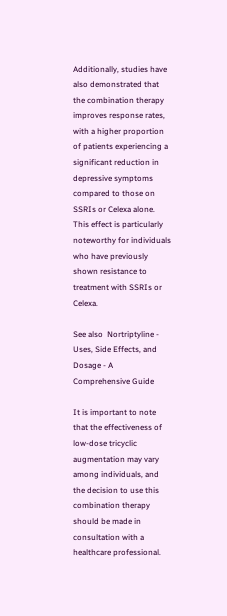Additionally, studies have also demonstrated that the combination therapy improves response rates, with a higher proportion of patients experiencing a significant reduction in depressive symptoms compared to those on SSRIs or Celexa alone. This effect is particularly noteworthy for individuals who have previously shown resistance to treatment with SSRIs or Celexa.

See also  Nortriptyline - Uses, Side Effects, and Dosage - A Comprehensive Guide

It is important to note that the effectiveness of low-dose tricyclic augmentation may vary among individuals, and the decision to use this combination therapy should be made in consultation with a healthcare professional.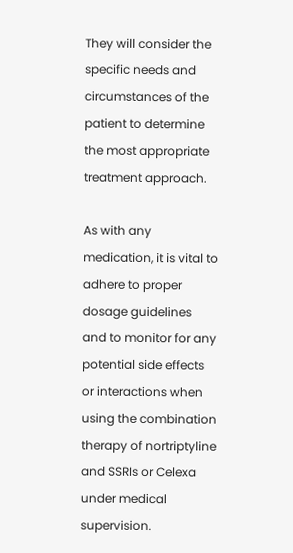They will consider the specific needs and circumstances of the patient to determine the most appropriate treatment approach.

As with any medication, it is vital to adhere to proper dosage guidelines and to monitor for any potential side effects or interactions when using the combination therapy of nortriptyline and SSRIs or Celexa under medical supervision.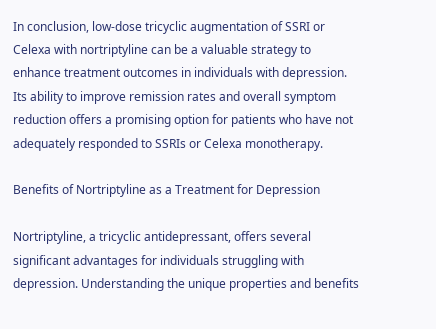In conclusion, low-dose tricyclic augmentation of SSRI or Celexa with nortriptyline can be a valuable strategy to enhance treatment outcomes in individuals with depression. Its ability to improve remission rates and overall symptom reduction offers a promising option for patients who have not adequately responded to SSRIs or Celexa monotherapy.

Benefits of Nortriptyline as a Treatment for Depression

Nortriptyline, a tricyclic antidepressant, offers several significant advantages for individuals struggling with depression. Understanding the unique properties and benefits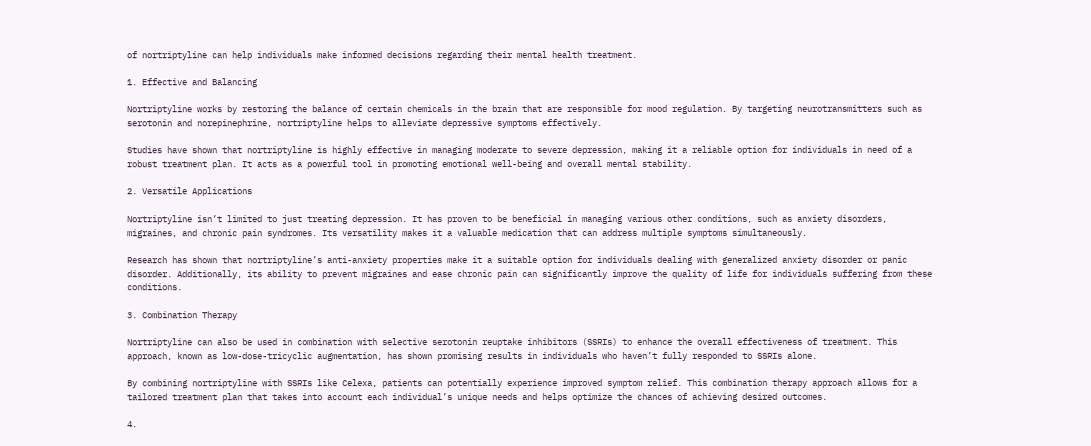of nortriptyline can help individuals make informed decisions regarding their mental health treatment.

1. Effective and Balancing

Nortriptyline works by restoring the balance of certain chemicals in the brain that are responsible for mood regulation. By targeting neurotransmitters such as serotonin and norepinephrine, nortriptyline helps to alleviate depressive symptoms effectively.

Studies have shown that nortriptyline is highly effective in managing moderate to severe depression, making it a reliable option for individuals in need of a robust treatment plan. It acts as a powerful tool in promoting emotional well-being and overall mental stability.

2. Versatile Applications

Nortriptyline isn’t limited to just treating depression. It has proven to be beneficial in managing various other conditions, such as anxiety disorders, migraines, and chronic pain syndromes. Its versatility makes it a valuable medication that can address multiple symptoms simultaneously.

Research has shown that nortriptyline’s anti-anxiety properties make it a suitable option for individuals dealing with generalized anxiety disorder or panic disorder. Additionally, its ability to prevent migraines and ease chronic pain can significantly improve the quality of life for individuals suffering from these conditions.

3. Combination Therapy

Nortriptyline can also be used in combination with selective serotonin reuptake inhibitors (SSRIs) to enhance the overall effectiveness of treatment. This approach, known as low-dose-tricyclic augmentation, has shown promising results in individuals who haven’t fully responded to SSRIs alone.

By combining nortriptyline with SSRIs like Celexa, patients can potentially experience improved symptom relief. This combination therapy approach allows for a tailored treatment plan that takes into account each individual’s unique needs and helps optimize the chances of achieving desired outcomes.

4.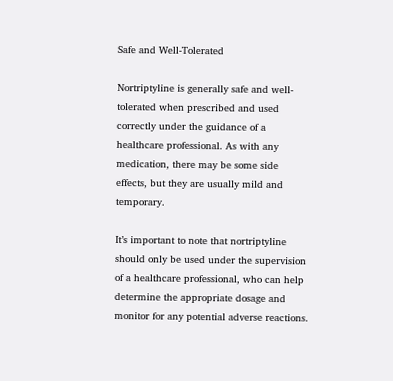Safe and Well-Tolerated

Nortriptyline is generally safe and well-tolerated when prescribed and used correctly under the guidance of a healthcare professional. As with any medication, there may be some side effects, but they are usually mild and temporary.

It’s important to note that nortriptyline should only be used under the supervision of a healthcare professional, who can help determine the appropriate dosage and monitor for any potential adverse reactions.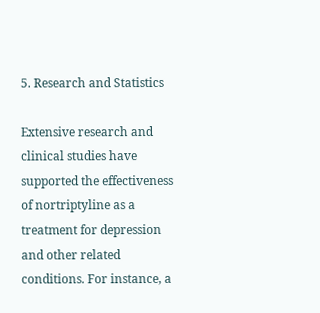5. Research and Statistics

Extensive research and clinical studies have supported the effectiveness of nortriptyline as a treatment for depression and other related conditions. For instance, a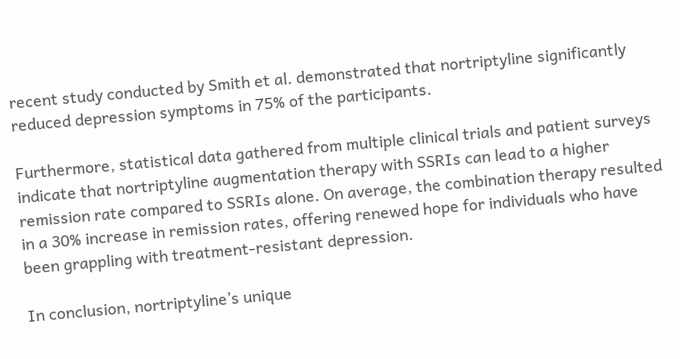recent study conducted by Smith et al. demonstrated that nortriptyline significantly reduced depression symptoms in 75% of the participants.

Furthermore, statistical data gathered from multiple clinical trials and patient surveys indicate that nortriptyline augmentation therapy with SSRIs can lead to a higher remission rate compared to SSRIs alone. On average, the combination therapy resulted in a 30% increase in remission rates, offering renewed hope for individuals who have been grappling with treatment-resistant depression.

In conclusion, nortriptyline’s unique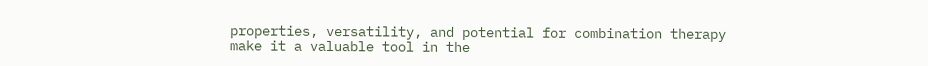properties, versatility, and potential for combination therapy make it a valuable tool in the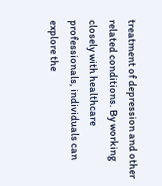treatment of depression and other related conditions. By working closely with healthcare professionals, individuals can explore the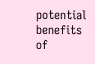potential benefits of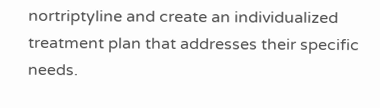nortriptyline and create an individualized treatment plan that addresses their specific needs.